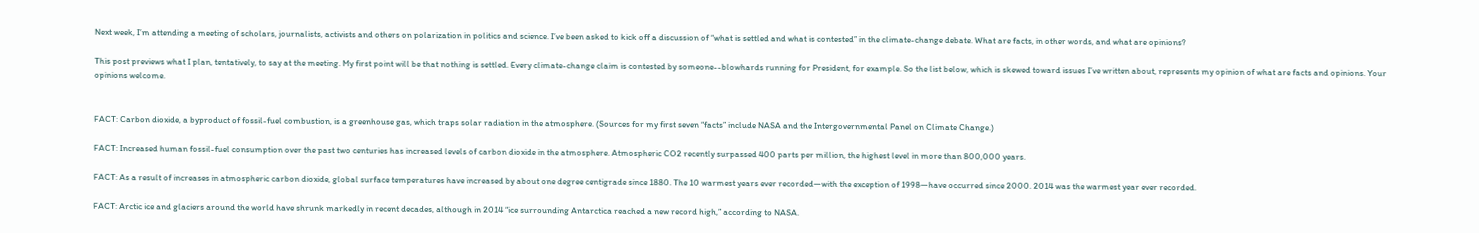Next week, I’m attending a meeting of scholars, journalists, activists and others on polarization in politics and science. I’ve been asked to kick off a discussion of “what is settled and what is contested” in the climate-change debate. What are facts, in other words, and what are opinions?

This post previews what I plan, tentatively, to say at the meeting. My first point will be that nothing is settled. Every climate-change claim is contested by someone--blowhards running for President, for example. So the list below, which is skewed toward issues I’ve written about, represents my opinion of what are facts and opinions. Your opinions welcome.


FACT: Carbon dioxide, a byproduct of fossil-fuel combustion, is a greenhouse gas, which traps solar radiation in the atmosphere. (Sources for my first seven “facts” include NASA and the Intergovernmental Panel on Climate Change.)

FACT: Increased human fossil-fuel consumption over the past two centuries has increased levels of carbon dioxide in the atmosphere. Atmospheric CO2 recently surpassed 400 parts per million, the highest level in more than 800,000 years.

FACT: As a result of increases in atmospheric carbon dioxide, global surface temperatures have increased by about one degree centigrade since 1880. The 10 warmest years ever recorded—with the exception of 1998—have occurred since 2000. 2014 was the warmest year ever recorded.

FACT: Arctic ice and glaciers around the world have shrunk markedly in recent decades, although in 2014 “ice surrounding Antarctica reached a new record high,” according to NASA.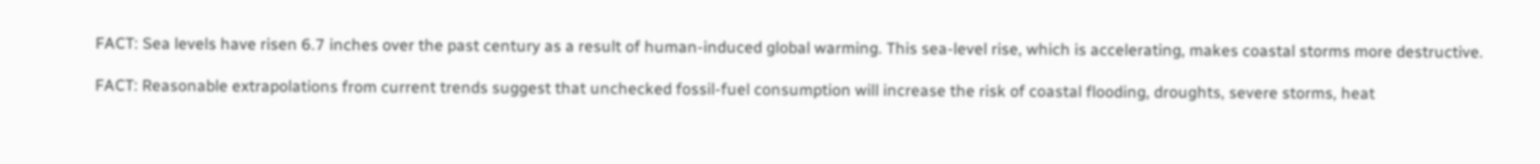FACT: Sea levels have risen 6.7 inches over the past century as a result of human-induced global warming. This sea-level rise, which is accelerating, makes coastal storms more destructive.

FACT: Reasonable extrapolations from current trends suggest that unchecked fossil-fuel consumption will increase the risk of coastal flooding, droughts, severe storms, heat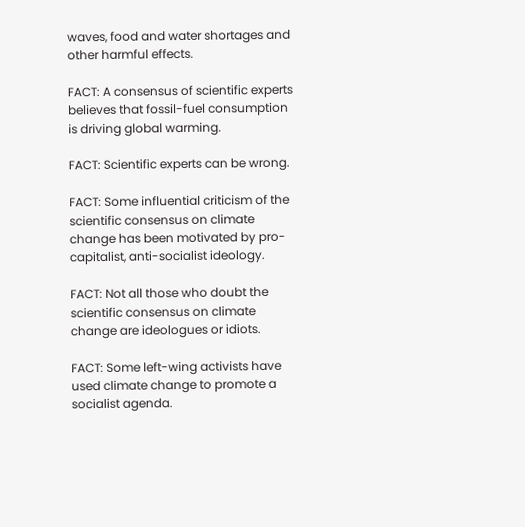waves, food and water shortages and other harmful effects.

FACT: A consensus of scientific experts believes that fossil-fuel consumption is driving global warming.

FACT: Scientific experts can be wrong.

FACT: Some influential criticism of the scientific consensus on climate change has been motivated by pro-capitalist, anti-socialist ideology.

FACT: Not all those who doubt the scientific consensus on climate change are ideologues or idiots.

FACT: Some left-wing activists have used climate change to promote a socialist agenda.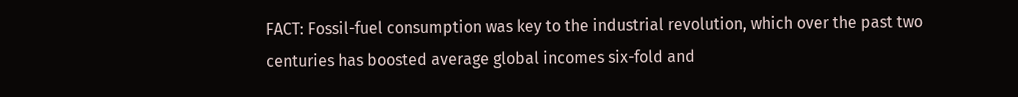FACT: Fossil-fuel consumption was key to the industrial revolution, which over the past two centuries has boosted average global incomes six-fold and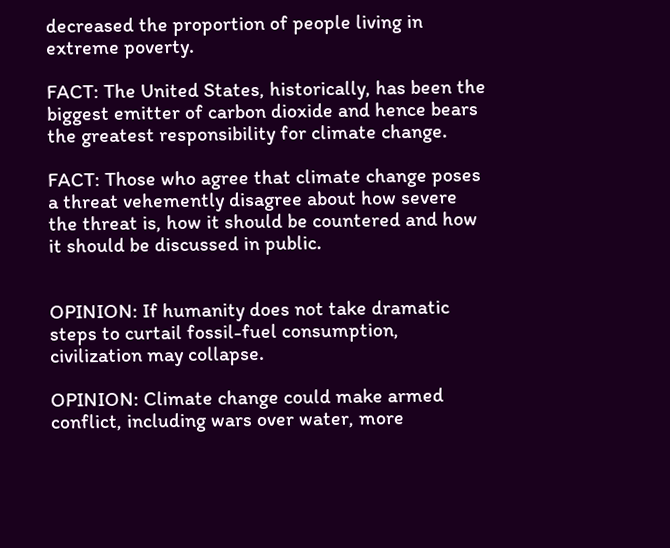decreased the proportion of people living in extreme poverty.

FACT: The United States, historically, has been the biggest emitter of carbon dioxide and hence bears the greatest responsibility for climate change.

FACT: Those who agree that climate change poses a threat vehemently disagree about how severe the threat is, how it should be countered and how it should be discussed in public.


OPINION: If humanity does not take dramatic steps to curtail fossil-fuel consumption, civilization may collapse.

OPINION: Climate change could make armed conflict, including wars over water, more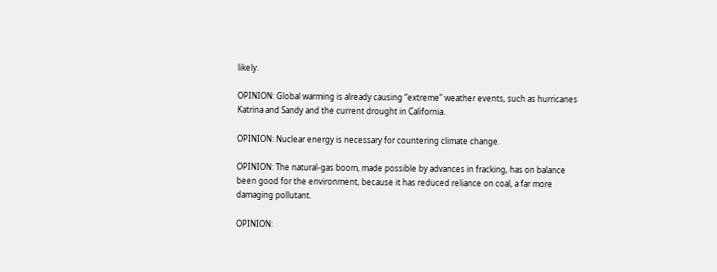likely.

OPINION: Global warming is already causing “extreme” weather events, such as hurricanes Katrina and Sandy and the current drought in California.

OPINION: Nuclear energy is necessary for countering climate change.

OPINION: The natural-gas boom, made possible by advances in fracking, has on balance been good for the environment, because it has reduced reliance on coal, a far more damaging pollutant.

OPINION: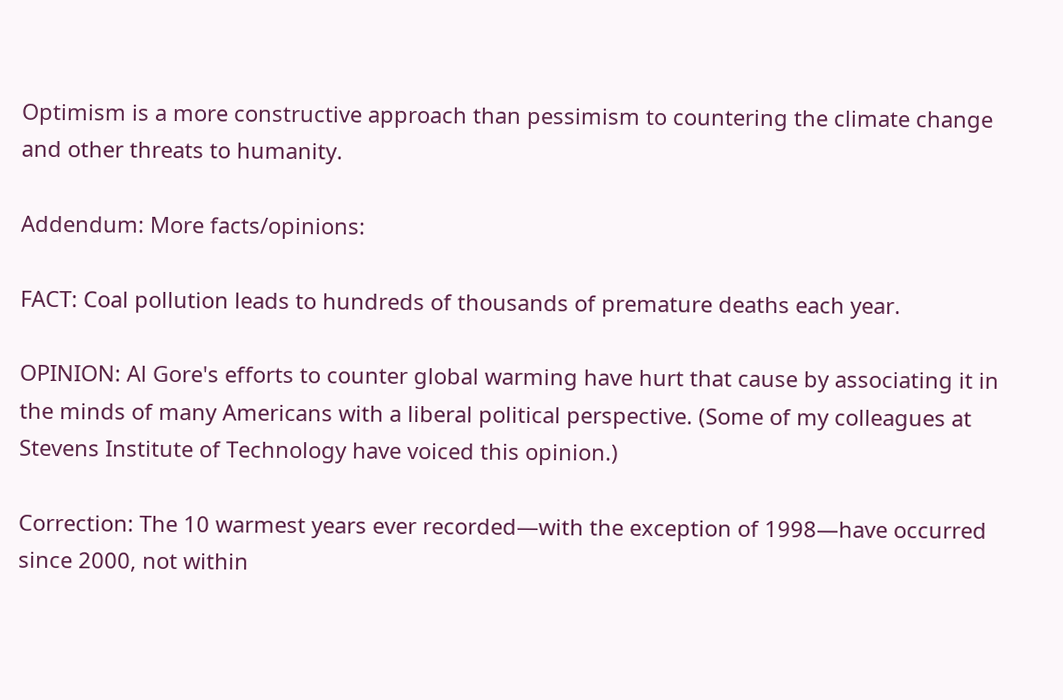Optimism is a more constructive approach than pessimism to countering the climate change and other threats to humanity.

Addendum: More facts/opinions:

FACT: Coal pollution leads to hundreds of thousands of premature deaths each year.

OPINION: Al Gore's efforts to counter global warming have hurt that cause by associating it in the minds of many Americans with a liberal political perspective. (Some of my colleagues at Stevens Institute of Technology have voiced this opinion.)

Correction: The 10 warmest years ever recorded—with the exception of 1998—have occurred since 2000, not within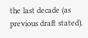the last decade (as previous draft stated).